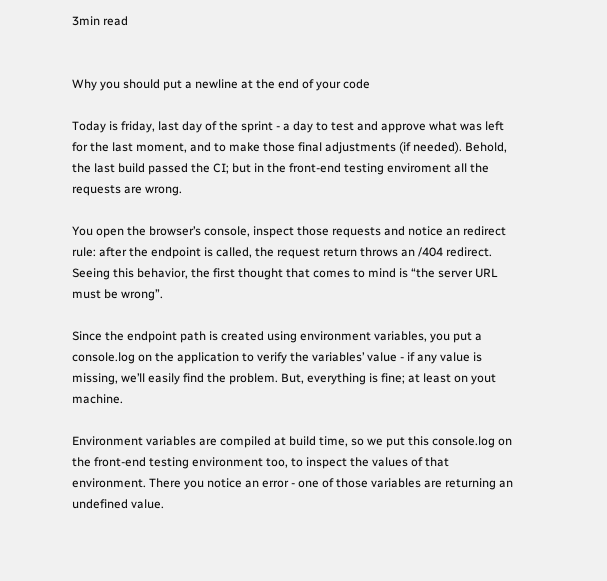3min read


Why you should put a newline at the end of your code

Today is friday, last day of the sprint - a day to test and approve what was left for the last moment, and to make those final adjustments (if needed). Behold, the last build passed the CI; but in the front-end testing enviroment all the requests are wrong.

You open the browser’s console, inspect those requests and notice an redirect rule: after the endpoint is called, the request return throws an /404 redirect. Seeing this behavior, the first thought that comes to mind is “the server URL must be wrong”.

Since the endpoint path is created using environment variables, you put a console.log on the application to verify the variables’ value - if any value is missing, we’ll easily find the problem. But, everything is fine; at least on yout machine.

Environment variables are compiled at build time, so we put this console.log on the front-end testing environment too, to inspect the values of that environment. There you notice an error - one of those variables are returning an undefined value.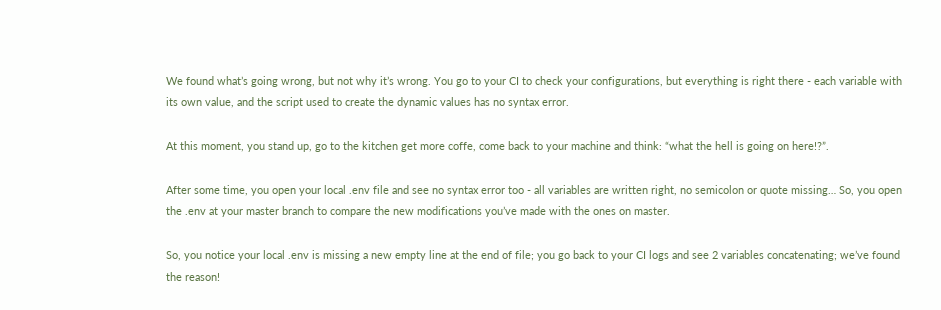We found what’s going wrong, but not why it’s wrong. You go to your CI to check your configurations, but everything is right there - each variable with its own value, and the script used to create the dynamic values has no syntax error.

At this moment, you stand up, go to the kitchen get more coffe, come back to your machine and think: “what the hell is going on here!?”.

After some time, you open your local .env file and see no syntax error too - all variables are written right, no semicolon or quote missing… So, you open the .env at your master branch to compare the new modifications you’ve made with the ones on master.

So, you notice your local .env is missing a new empty line at the end of file; you go back to your CI logs and see 2 variables concatenating; we’ve found the reason!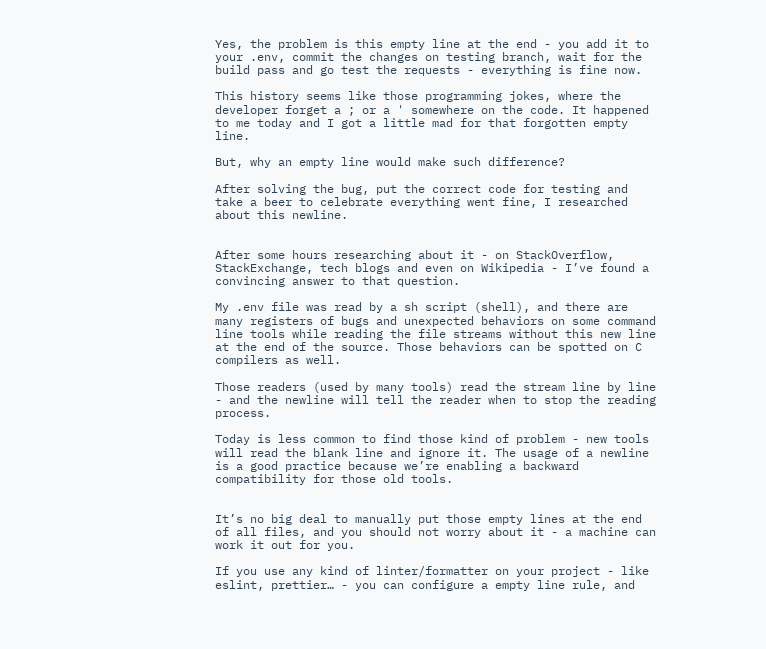Yes, the problem is this empty line at the end - you add it to your .env, commit the changes on testing branch, wait for the build pass and go test the requests - everything is fine now.

This history seems like those programming jokes, where the developer forget a ; or a ' somewhere on the code. It happened to me today and I got a little mad for that forgotten empty line.

But, why an empty line would make such difference?

After solving the bug, put the correct code for testing and take a beer to celebrate everything went fine, I researched about this newline.


After some hours researching about it - on StackOverflow, StackExchange, tech blogs and even on Wikipedia - I’ve found a convincing answer to that question.

My .env file was read by a sh script (shell), and there are many registers of bugs and unexpected behaviors on some command line tools while reading the file streams without this new line at the end of the source. Those behaviors can be spotted on C compilers as well.

Those readers (used by many tools) read the stream line by line - and the newline will tell the reader when to stop the reading process.

Today is less common to find those kind of problem - new tools will read the blank line and ignore it. The usage of a newline is a good practice because we’re enabling a backward compatibility for those old tools.


It’s no big deal to manually put those empty lines at the end of all files, and you should not worry about it - a machine can work it out for you.

If you use any kind of linter/formatter on your project - like eslint, prettier… - you can configure a empty line rule, and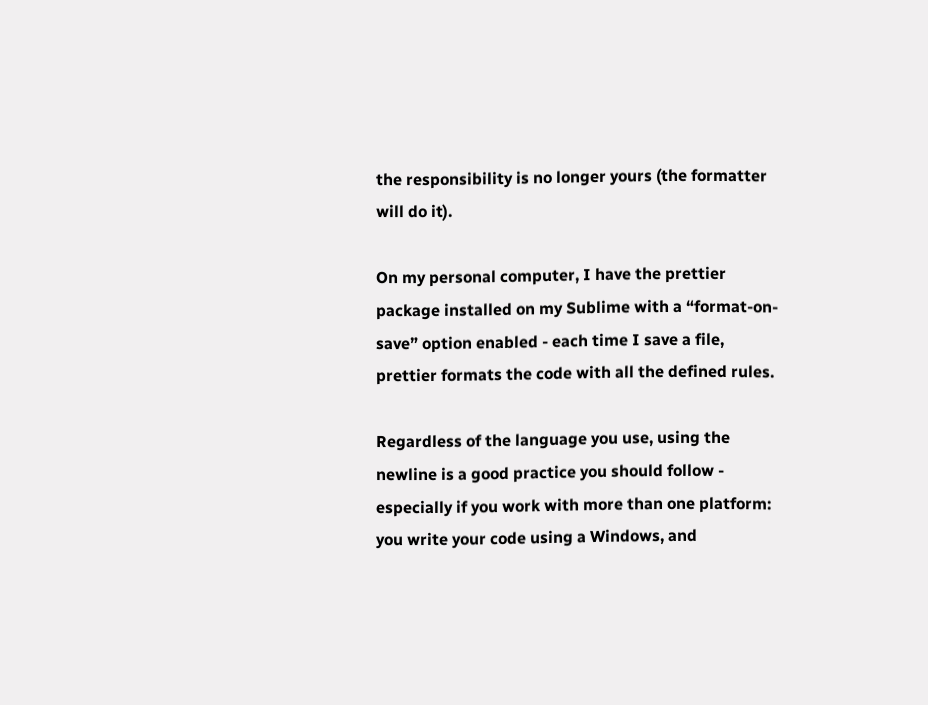the responsibility is no longer yours (the formatter will do it).

On my personal computer, I have the prettier package installed on my Sublime with a “format-on-save” option enabled - each time I save a file, prettier formats the code with all the defined rules.

Regardless of the language you use, using the newline is a good practice you should follow - especially if you work with more than one platform: you write your code using a Windows, and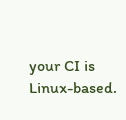your CI is Linux-based.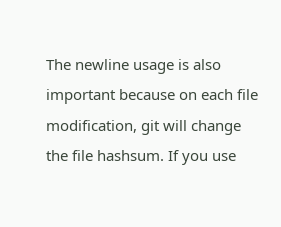The newline usage is also important because on each file modification, git will change the file hashsum. If you use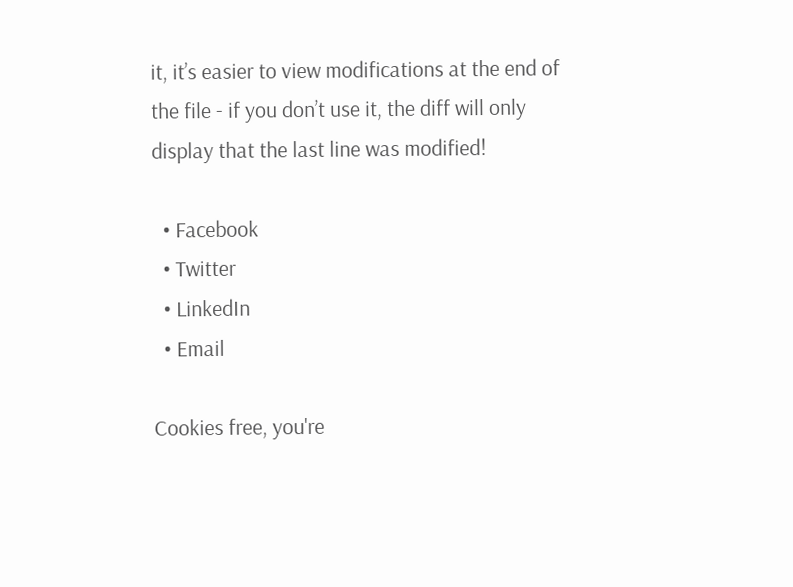it, it’s easier to view modifications at the end of the file - if you don’t use it, the diff will only display that the last line was modified!

  • Facebook
  • Twitter
  • LinkedIn
  • Email

Cookies free, you're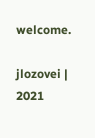welcome.

jlozovei | 2021